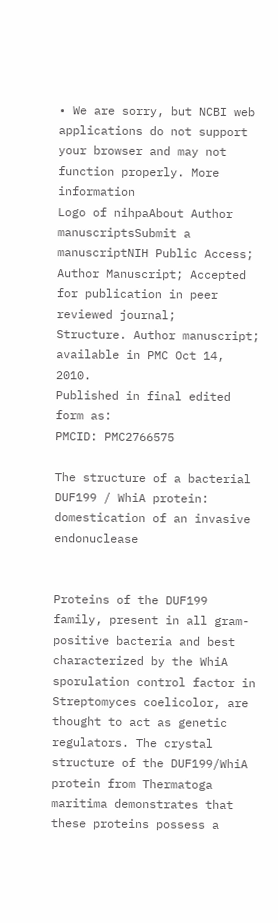• We are sorry, but NCBI web applications do not support your browser and may not function properly. More information
Logo of nihpaAbout Author manuscriptsSubmit a manuscriptNIH Public Access; Author Manuscript; Accepted for publication in peer reviewed journal;
Structure. Author manuscript; available in PMC Oct 14, 2010.
Published in final edited form as:
PMCID: PMC2766575

The structure of a bacterial DUF199 / WhiA protein: domestication of an invasive endonuclease


Proteins of the DUF199 family, present in all gram-positive bacteria and best characterized by the WhiA sporulation control factor in Streptomyces coelicolor, are thought to act as genetic regulators. The crystal structure of the DUF199/WhiA protein from Thermatoga maritima demonstrates that these proteins possess a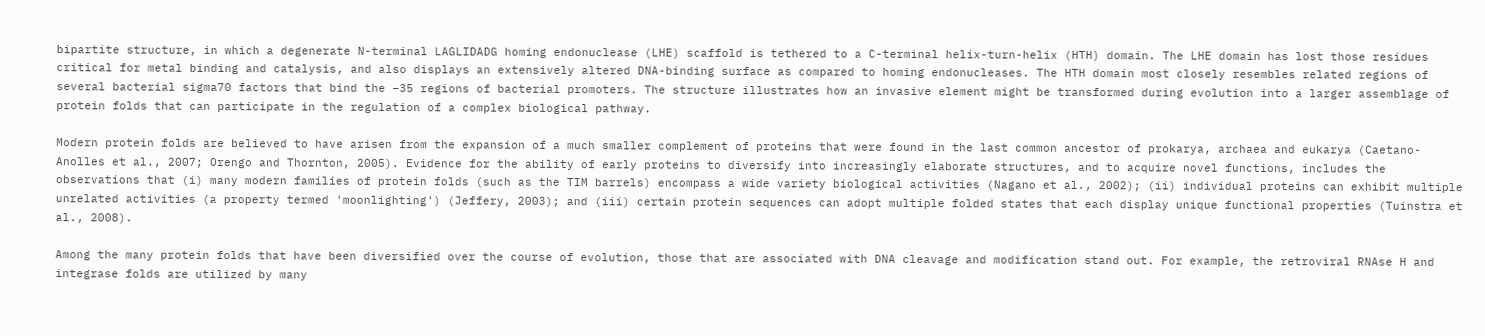bipartite structure, in which a degenerate N-terminal LAGLIDADG homing endonuclease (LHE) scaffold is tethered to a C-terminal helix-turn-helix (HTH) domain. The LHE domain has lost those residues critical for metal binding and catalysis, and also displays an extensively altered DNA-binding surface as compared to homing endonucleases. The HTH domain most closely resembles related regions of several bacterial sigma70 factors that bind the −35 regions of bacterial promoters. The structure illustrates how an invasive element might be transformed during evolution into a larger assemblage of protein folds that can participate in the regulation of a complex biological pathway.

Modern protein folds are believed to have arisen from the expansion of a much smaller complement of proteins that were found in the last common ancestor of prokarya, archaea and eukarya (Caetano-Anolles et al., 2007; Orengo and Thornton, 2005). Evidence for the ability of early proteins to diversify into increasingly elaborate structures, and to acquire novel functions, includes the observations that (i) many modern families of protein folds (such as the TIM barrels) encompass a wide variety biological activities (Nagano et al., 2002); (ii) individual proteins can exhibit multiple unrelated activities (a property termed 'moonlighting') (Jeffery, 2003); and (iii) certain protein sequences can adopt multiple folded states that each display unique functional properties (Tuinstra et al., 2008).

Among the many protein folds that have been diversified over the course of evolution, those that are associated with DNA cleavage and modification stand out. For example, the retroviral RNAse H and integrase folds are utilized by many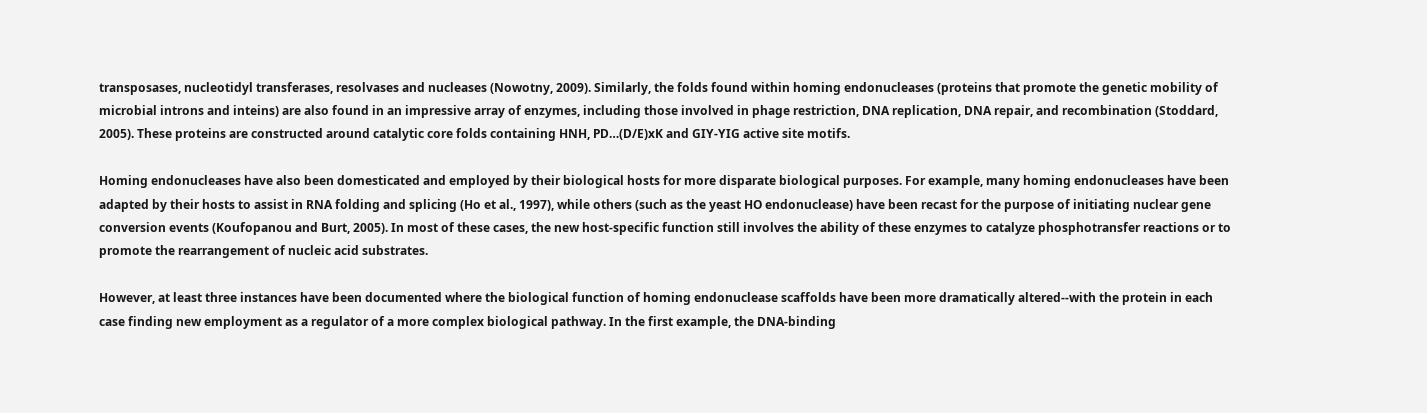transposases, nucleotidyl transferases, resolvases and nucleases (Nowotny, 2009). Similarly, the folds found within homing endonucleases (proteins that promote the genetic mobility of microbial introns and inteins) are also found in an impressive array of enzymes, including those involved in phage restriction, DNA replication, DNA repair, and recombination (Stoddard, 2005). These proteins are constructed around catalytic core folds containing HNH, PD…(D/E)xK and GIY-YIG active site motifs.

Homing endonucleases have also been domesticated and employed by their biological hosts for more disparate biological purposes. For example, many homing endonucleases have been adapted by their hosts to assist in RNA folding and splicing (Ho et al., 1997), while others (such as the yeast HO endonuclease) have been recast for the purpose of initiating nuclear gene conversion events (Koufopanou and Burt, 2005). In most of these cases, the new host-specific function still involves the ability of these enzymes to catalyze phosphotransfer reactions or to promote the rearrangement of nucleic acid substrates.

However, at least three instances have been documented where the biological function of homing endonuclease scaffolds have been more dramatically altered--with the protein in each case finding new employment as a regulator of a more complex biological pathway. In the first example, the DNA-binding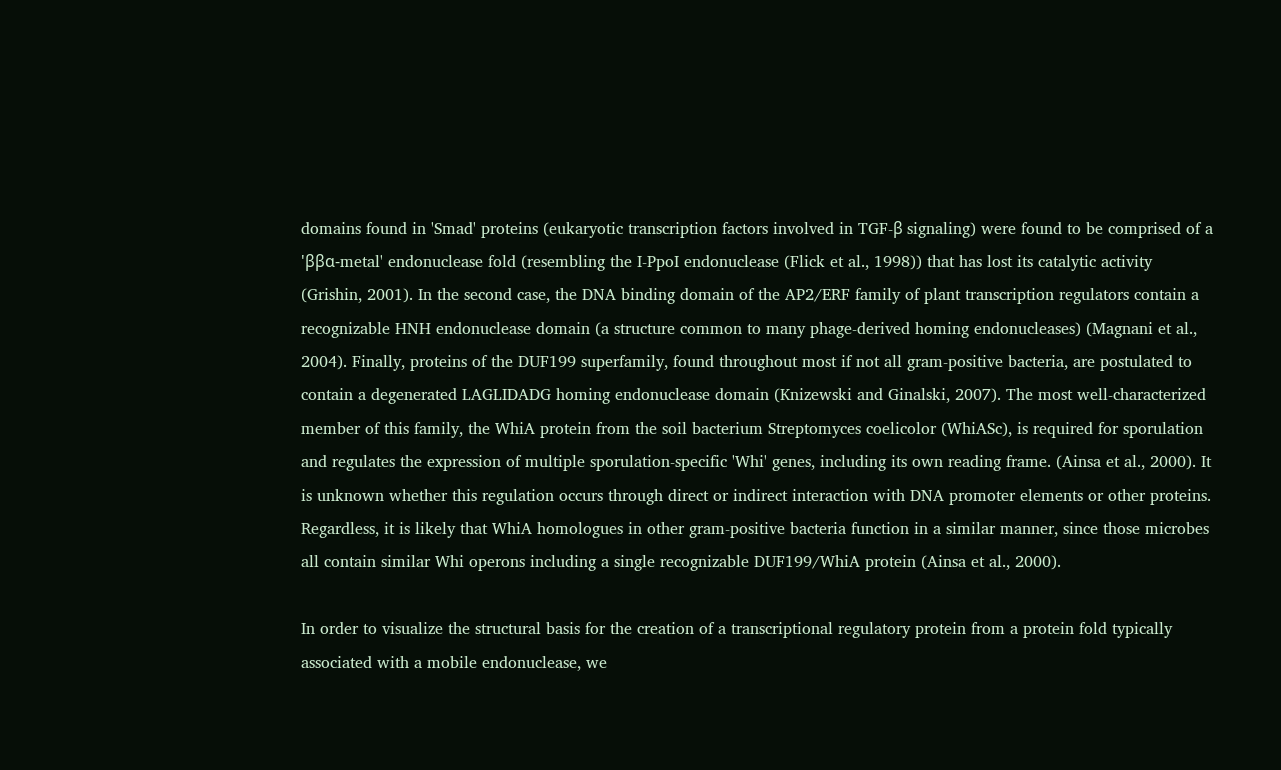domains found in 'Smad' proteins (eukaryotic transcription factors involved in TGF-β signaling) were found to be comprised of a 'ββα-metal' endonuclease fold (resembling the I-PpoI endonuclease (Flick et al., 1998)) that has lost its catalytic activity (Grishin, 2001). In the second case, the DNA binding domain of the AP2/ERF family of plant transcription regulators contain a recognizable HNH endonuclease domain (a structure common to many phage-derived homing endonucleases) (Magnani et al., 2004). Finally, proteins of the DUF199 superfamily, found throughout most if not all gram-positive bacteria, are postulated to contain a degenerated LAGLIDADG homing endonuclease domain (Knizewski and Ginalski, 2007). The most well-characterized member of this family, the WhiA protein from the soil bacterium Streptomyces coelicolor (WhiASc), is required for sporulation and regulates the expression of multiple sporulation-specific 'Whi' genes, including its own reading frame. (Ainsa et al., 2000). It is unknown whether this regulation occurs through direct or indirect interaction with DNA promoter elements or other proteins. Regardless, it is likely that WhiA homologues in other gram-positive bacteria function in a similar manner, since those microbes all contain similar Whi operons including a single recognizable DUF199/WhiA protein (Ainsa et al., 2000).

In order to visualize the structural basis for the creation of a transcriptional regulatory protein from a protein fold typically associated with a mobile endonuclease, we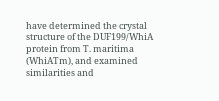have determined the crystal structure of the DUF199/WhiA protein from T. maritima (WhiATm), and examined similarities and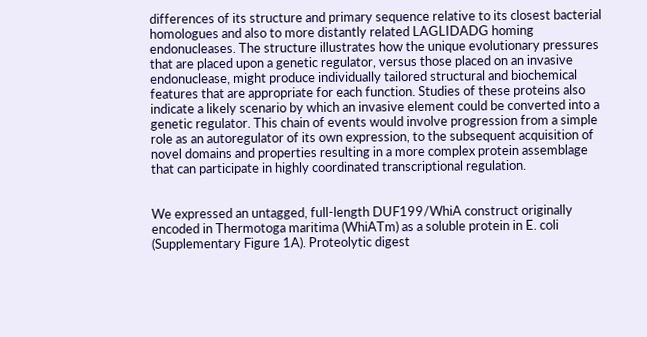differences of its structure and primary sequence relative to its closest bacterial homologues and also to more distantly related LAGLIDADG homing endonucleases. The structure illustrates how the unique evolutionary pressures that are placed upon a genetic regulator, versus those placed on an invasive endonuclease, might produce individually tailored structural and biochemical features that are appropriate for each function. Studies of these proteins also indicate a likely scenario by which an invasive element could be converted into a genetic regulator. This chain of events would involve progression from a simple role as an autoregulator of its own expression, to the subsequent acquisition of novel domains and properties resulting in a more complex protein assemblage that can participate in highly coordinated transcriptional regulation.


We expressed an untagged, full-length DUF199/WhiA construct originally encoded in Thermotoga maritima (WhiATm) as a soluble protein in E. coli (Supplementary Figure 1A). Proteolytic digest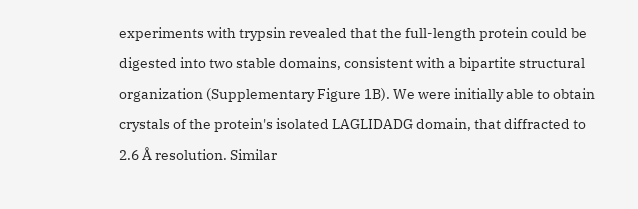experiments with trypsin revealed that the full-length protein could be digested into two stable domains, consistent with a bipartite structural organization (Supplementary Figure 1B). We were initially able to obtain crystals of the protein's isolated LAGLIDADG domain, that diffracted to 2.6 Å resolution. Similar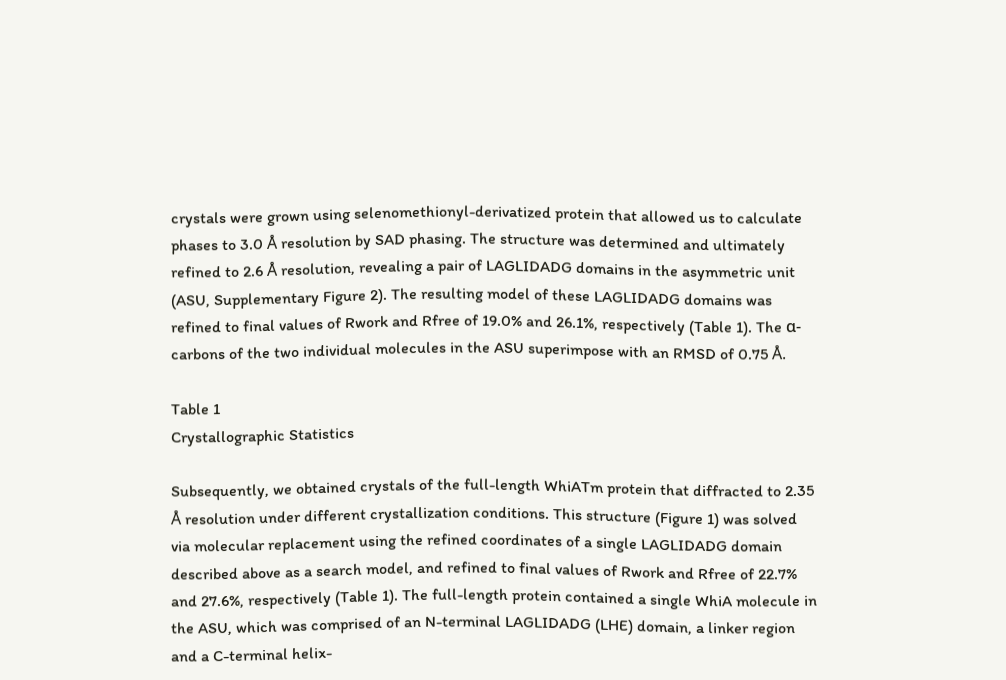crystals were grown using selenomethionyl-derivatized protein that allowed us to calculate phases to 3.0 Å resolution by SAD phasing. The structure was determined and ultimately refined to 2.6 Å resolution, revealing a pair of LAGLIDADG domains in the asymmetric unit (ASU, Supplementary Figure 2). The resulting model of these LAGLIDADG domains was refined to final values of Rwork and Rfree of 19.0% and 26.1%, respectively (Table 1). The α-carbons of the two individual molecules in the ASU superimpose with an RMSD of 0.75 Å.

Table 1
Crystallographic Statistics

Subsequently, we obtained crystals of the full-length WhiATm protein that diffracted to 2.35 Å resolution under different crystallization conditions. This structure (Figure 1) was solved via molecular replacement using the refined coordinates of a single LAGLIDADG domain described above as a search model, and refined to final values of Rwork and Rfree of 22.7% and 27.6%, respectively (Table 1). The full-length protein contained a single WhiA molecule in the ASU, which was comprised of an N-terminal LAGLIDADG (LHE) domain, a linker region and a C-terminal helix-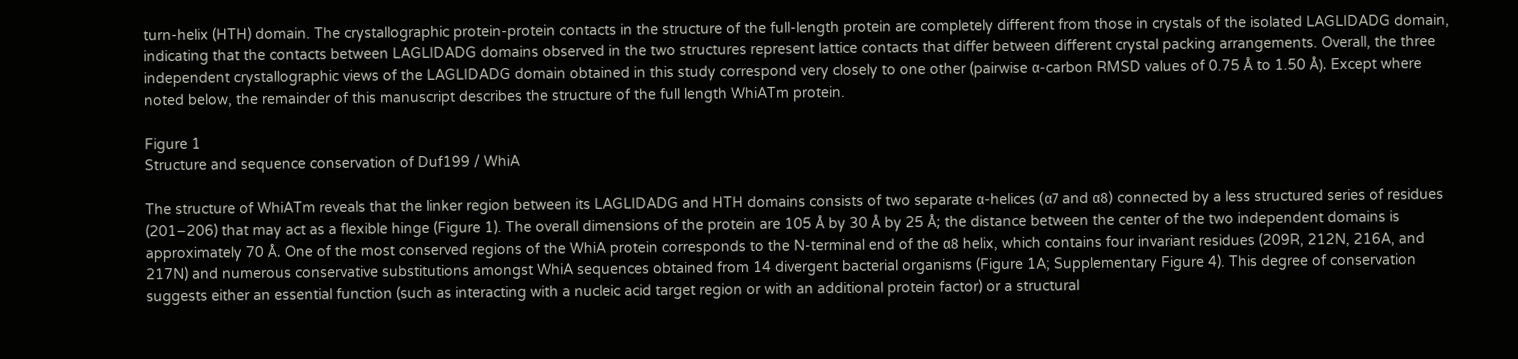turn-helix (HTH) domain. The crystallographic protein-protein contacts in the structure of the full-length protein are completely different from those in crystals of the isolated LAGLIDADG domain, indicating that the contacts between LAGLIDADG domains observed in the two structures represent lattice contacts that differ between different crystal packing arrangements. Overall, the three independent crystallographic views of the LAGLIDADG domain obtained in this study correspond very closely to one other (pairwise α-carbon RMSD values of 0.75 Å to 1.50 Å). Except where noted below, the remainder of this manuscript describes the structure of the full length WhiATm protein.

Figure 1
Structure and sequence conservation of Duf199 / WhiA

The structure of WhiATm reveals that the linker region between its LAGLIDADG and HTH domains consists of two separate α-helices (α7 and α8) connected by a less structured series of residues (201–206) that may act as a flexible hinge (Figure 1). The overall dimensions of the protein are 105 Å by 30 Å by 25 Å; the distance between the center of the two independent domains is approximately 70 Å. One of the most conserved regions of the WhiA protein corresponds to the N-terminal end of the α8 helix, which contains four invariant residues (209R, 212N, 216A, and 217N) and numerous conservative substitutions amongst WhiA sequences obtained from 14 divergent bacterial organisms (Figure 1A; Supplementary Figure 4). This degree of conservation suggests either an essential function (such as interacting with a nucleic acid target region or with an additional protein factor) or a structural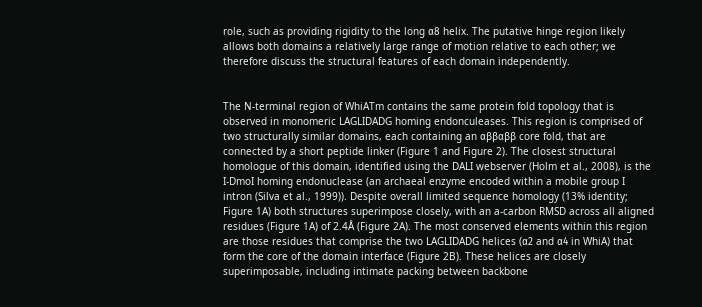role, such as providing rigidity to the long α8 helix. The putative hinge region likely allows both domains a relatively large range of motion relative to each other; we therefore discuss the structural features of each domain independently.


The N-terminal region of WhiATm contains the same protein fold topology that is observed in monomeric LAGLIDADG homing endonculeases. This region is comprised of two structurally similar domains, each containing an αββαββ core fold, that are connected by a short peptide linker (Figure 1 and Figure 2). The closest structural homologue of this domain, identified using the DALI webserver (Holm et al., 2008), is the I-DmoI homing endonuclease (an archaeal enzyme encoded within a mobile group I intron (Silva et al., 1999)). Despite overall limited sequence homology (13% identity; Figure 1A) both structures superimpose closely, with an a-carbon RMSD across all aligned residues (Figure 1A) of 2.4Å (Figure 2A). The most conserved elements within this region are those residues that comprise the two LAGLIDADG helices (α2 and α4 in WhiA) that form the core of the domain interface (Figure 2B). These helices are closely superimposable, including intimate packing between backbone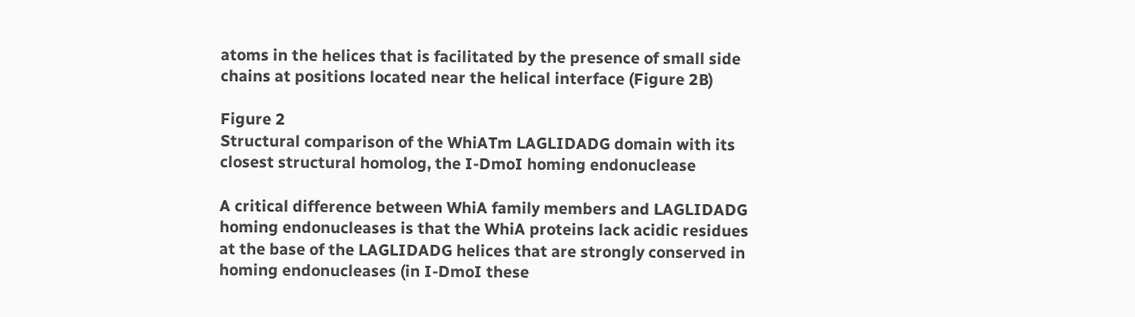atoms in the helices that is facilitated by the presence of small side chains at positions located near the helical interface (Figure 2B)

Figure 2
Structural comparison of the WhiATm LAGLIDADG domain with its closest structural homolog, the I-DmoI homing endonuclease

A critical difference between WhiA family members and LAGLIDADG homing endonucleases is that the WhiA proteins lack acidic residues at the base of the LAGLIDADG helices that are strongly conserved in homing endonucleases (in I-DmoI these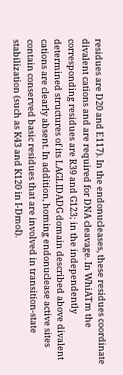residues are D20 and E117). In the endonucleases, these residues coordinate divalent cations and are required for DNA cleavage. In WhiATm the corresponding residues are R39 and G123; in the independently determined structures of its LAGLIDADG domain described above divalent cations are clearly absent. In addition, homing endonuclease active sites contain conserved basic residues that are involved in transition-state stabilization (such as K43 and K120 in I-DmoI).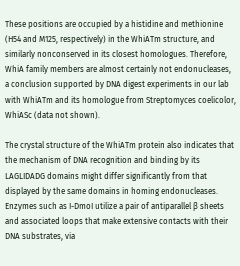These positions are occupied by a histidine and methionine (H54 and M125, respectively) in the WhiATm structure, and similarly nonconserved in its closest homologues. Therefore, WhiA family members are almost certainly not endonucleases, a conclusion supported by DNA digest experiments in our lab with WhiATm and its homologue from Streptomyces coelicolor, WhiASc (data not shown).

The crystal structure of the WhiATm protein also indicates that the mechanism of DNA recognition and binding by its LAGLIDADG domains might differ significantly from that displayed by the same domains in homing endonucleases. Enzymes such as I-DmoI utilize a pair of antiparallel β sheets and associated loops that make extensive contacts with their DNA substrates, via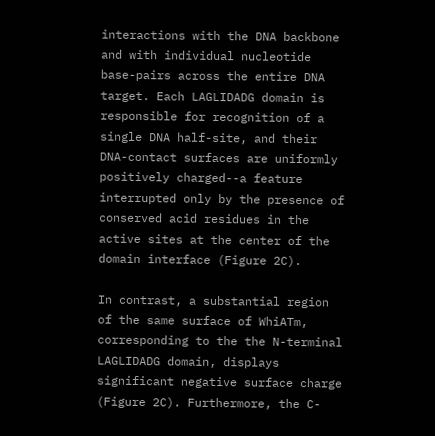interactions with the DNA backbone and with individual nucleotide base-pairs across the entire DNA target. Each LAGLIDADG domain is responsible for recognition of a single DNA half-site, and their DNA-contact surfaces are uniformly positively charged--a feature interrupted only by the presence of conserved acid residues in the active sites at the center of the domain interface (Figure 2C).

In contrast, a substantial region of the same surface of WhiATm, corresponding to the the N-terminal LAGLIDADG domain, displays significant negative surface charge (Figure 2C). Furthermore, the C-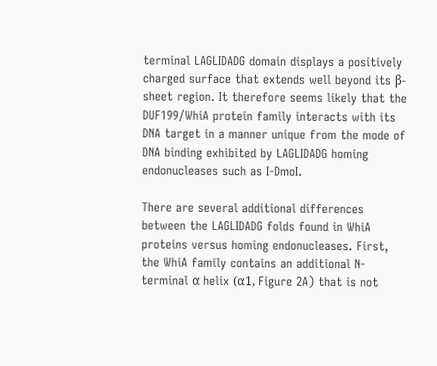terminal LAGLIDADG domain displays a positively charged surface that extends well beyond its β-sheet region. It therefore seems likely that the DUF199/WhiA protein family interacts with its DNA target in a manner unique from the mode of DNA binding exhibited by LAGLIDADG homing endonucleases such as I-DmoI.

There are several additional differences between the LAGLIDADG folds found in WhiA proteins versus homing endonucleases. First, the WhiA family contains an additional N-terminal α helix (α1, Figure 2A) that is not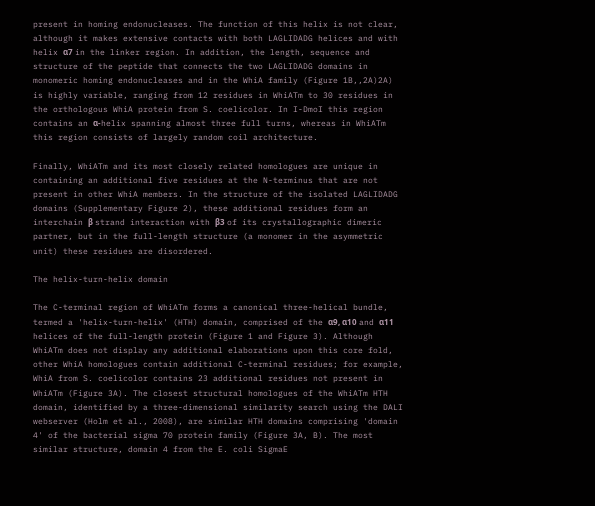present in homing endonucleases. The function of this helix is not clear, although it makes extensive contacts with both LAGLIDADG helices and with helix α7 in the linker region. In addition, the length, sequence and structure of the peptide that connects the two LAGLIDADG domains in monomeric homing endonucleases and in the WhiA family (Figure 1B,,2A)2A) is highly variable, ranging from 12 residues in WhiATm to 30 residues in the orthologous WhiA protein from S. coelicolor. In I-DmoI this region contains an α-helix spanning almost three full turns, whereas in WhiATm this region consists of largely random coil architecture.

Finally, WhiATm and its most closely related homologues are unique in containing an additional five residues at the N-terminus that are not present in other WhiA members. In the structure of the isolated LAGLIDADG domains (Supplementary Figure 2), these additional residues form an interchain β strand interaction with β3 of its crystallographic dimeric partner, but in the full-length structure (a monomer in the asymmetric unit) these residues are disordered.

The helix-turn-helix domain

The C-terminal region of WhiATm forms a canonical three-helical bundle, termed a 'helix-turn-helix' (HTH) domain, comprised of the α9, α10 and α11 helices of the full-length protein (Figure 1 and Figure 3). Although WhiATm does not display any additional elaborations upon this core fold, other WhiA homologues contain additional C-terminal residues; for example, WhiA from S. coelicolor contains 23 additional residues not present in WhiATm (Figure 3A). The closest structural homologues of the WhiATm HTH domain, identified by a three-dimensional similarity search using the DALI webserver (Holm et al., 2008), are similar HTH domains comprising 'domain 4' of the bacterial sigma 70 protein family (Figure 3A, B). The most similar structure, domain 4 from the E. coli SigmaE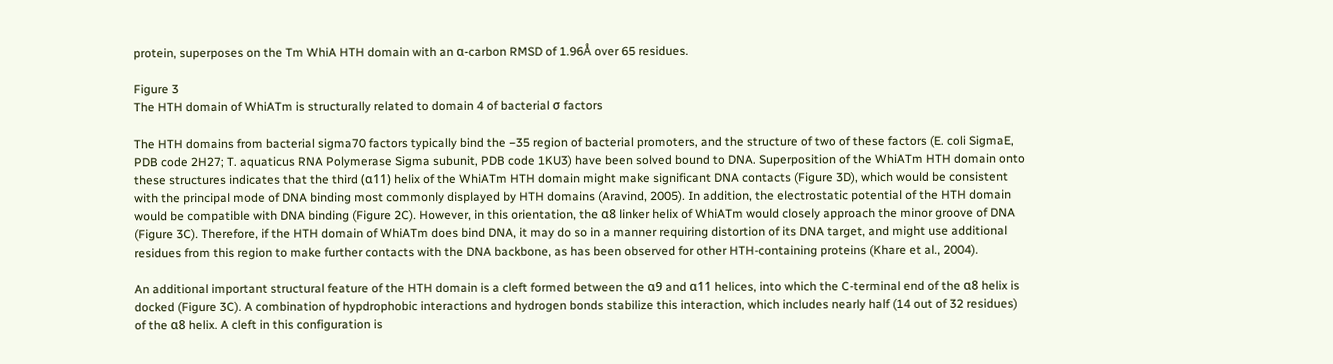protein, superposes on the Tm WhiA HTH domain with an α-carbon RMSD of 1.96Å over 65 residues.

Figure 3
The HTH domain of WhiATm is structurally related to domain 4 of bacterial σ factors

The HTH domains from bacterial sigma70 factors typically bind the −35 region of bacterial promoters, and the structure of two of these factors (E. coli SigmaE, PDB code 2H27; T. aquaticus RNA Polymerase Sigma subunit, PDB code 1KU3) have been solved bound to DNA. Superposition of the WhiATm HTH domain onto these structures indicates that the third (α11) helix of the WhiATm HTH domain might make significant DNA contacts (Figure 3D), which would be consistent with the principal mode of DNA binding most commonly displayed by HTH domains (Aravind, 2005). In addition, the electrostatic potential of the HTH domain would be compatible with DNA binding (Figure 2C). However, in this orientation, the α8 linker helix of WhiATm would closely approach the minor groove of DNA (Figure 3C). Therefore, if the HTH domain of WhiATm does bind DNA, it may do so in a manner requiring distortion of its DNA target, and might use additional residues from this region to make further contacts with the DNA backbone, as has been observed for other HTH-containing proteins (Khare et al., 2004).

An additional important structural feature of the HTH domain is a cleft formed between the α9 and α11 helices, into which the C-terminal end of the α8 helix is docked (Figure 3C). A combination of hypdrophobic interactions and hydrogen bonds stabilize this interaction, which includes nearly half (14 out of 32 residues) of the α8 helix. A cleft in this configuration is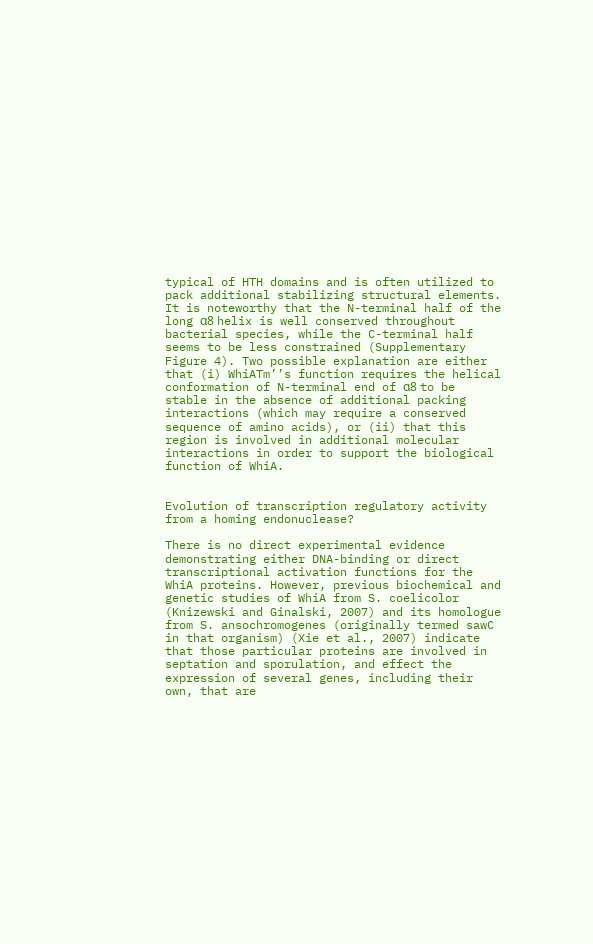typical of HTH domains and is often utilized to pack additional stabilizing structural elements. It is noteworthy that the N-terminal half of the long α8 helix is well conserved throughout bacterial species, while the C-terminal half seems to be less constrained (Supplementary Figure 4). Two possible explanation are either that (i) WhiATm’’s function requires the helical conformation of N-terminal end of α8 to be stable in the absence of additional packing interactions (which may require a conserved sequence of amino acids), or (ii) that this region is involved in additional molecular interactions in order to support the biological function of WhiA.


Evolution of transcription regulatory activity from a homing endonuclease?

There is no direct experimental evidence demonstrating either DNA-binding or direct transcriptional activation functions for the WhiA proteins. However, previous biochemical and genetic studies of WhiA from S. coelicolor (Knizewski and Ginalski, 2007) and its homologue from S. ansochromogenes (originally termed sawC in that organism) (Xie et al., 2007) indicate that those particular proteins are involved in septation and sporulation, and effect the expression of several genes, including their own, that are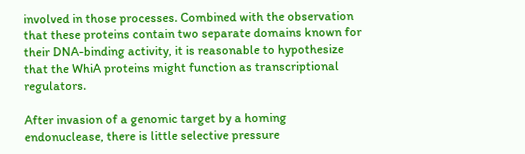involved in those processes. Combined with the observation that these proteins contain two separate domains known for their DNA-binding activity, it is reasonable to hypothesize that the WhiA proteins might function as transcriptional regulators.

After invasion of a genomic target by a homing endonuclease, there is little selective pressure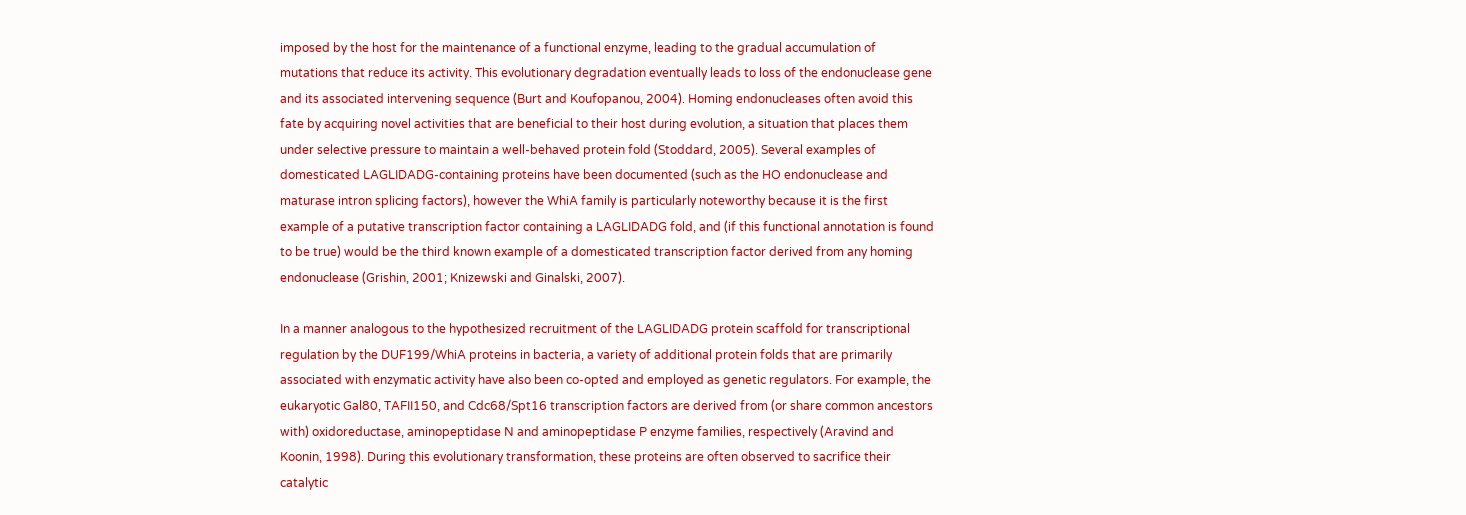imposed by the host for the maintenance of a functional enzyme, leading to the gradual accumulation of mutations that reduce its activity. This evolutionary degradation eventually leads to loss of the endonuclease gene and its associated intervening sequence (Burt and Koufopanou, 2004). Homing endonucleases often avoid this fate by acquiring novel activities that are beneficial to their host during evolution, a situation that places them under selective pressure to maintain a well-behaved protein fold (Stoddard, 2005). Several examples of domesticated LAGLIDADG-containing proteins have been documented (such as the HO endonuclease and maturase intron splicing factors), however the WhiA family is particularly noteworthy because it is the first example of a putative transcription factor containing a LAGLIDADG fold, and (if this functional annotation is found to be true) would be the third known example of a domesticated transcription factor derived from any homing endonuclease (Grishin, 2001; Knizewski and Ginalski, 2007).

In a manner analogous to the hypothesized recruitment of the LAGLIDADG protein scaffold for transcriptional regulation by the DUF199/WhiA proteins in bacteria, a variety of additional protein folds that are primarily associated with enzymatic activity have also been co-opted and employed as genetic regulators. For example, the eukaryotic Gal80, TAFII150, and Cdc68/Spt16 transcription factors are derived from (or share common ancestors with) oxidoreductase, aminopeptidase N and aminopeptidase P enzyme families, respectively (Aravind and Koonin, 1998). During this evolutionary transformation, these proteins are often observed to sacrifice their catalytic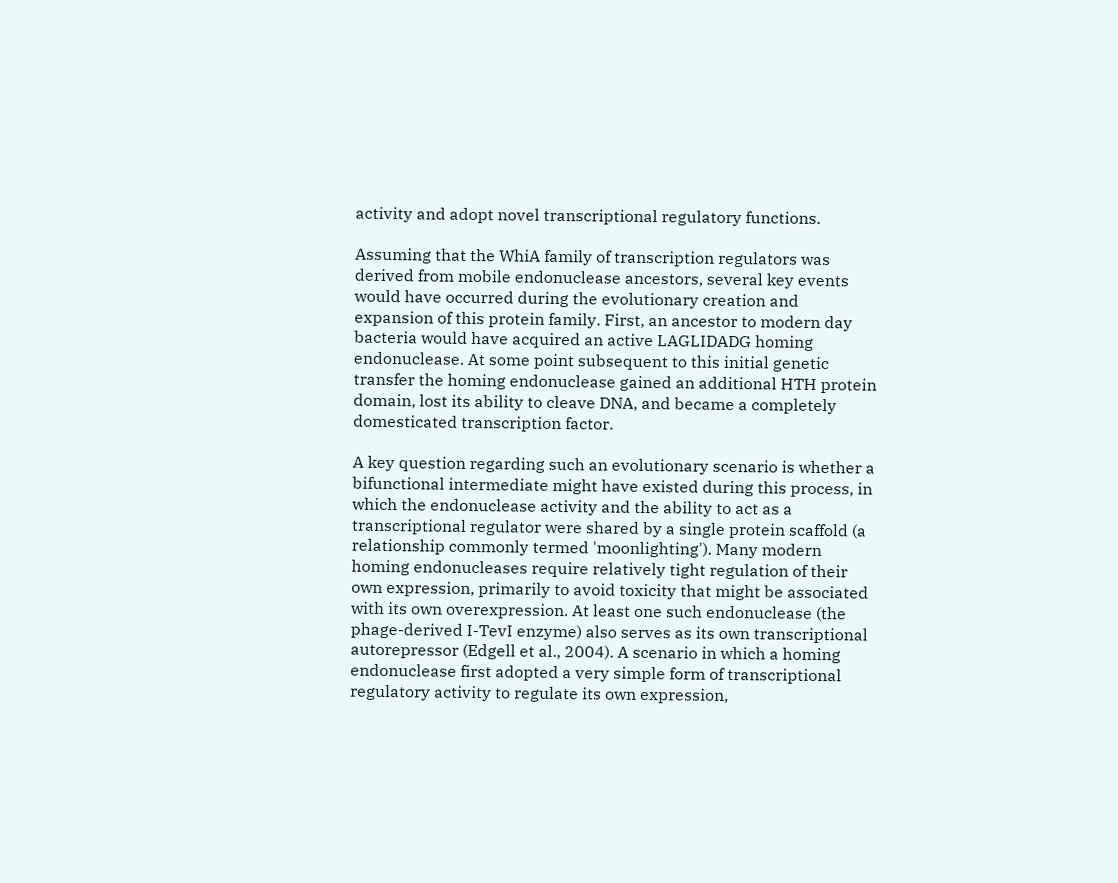activity and adopt novel transcriptional regulatory functions.

Assuming that the WhiA family of transcription regulators was derived from mobile endonuclease ancestors, several key events would have occurred during the evolutionary creation and expansion of this protein family. First, an ancestor to modern day bacteria would have acquired an active LAGLIDADG homing endonuclease. At some point subsequent to this initial genetic transfer the homing endonuclease gained an additional HTH protein domain, lost its ability to cleave DNA, and became a completely domesticated transcription factor.

A key question regarding such an evolutionary scenario is whether a bifunctional intermediate might have existed during this process, in which the endonuclease activity and the ability to act as a transcriptional regulator were shared by a single protein scaffold (a relationship commonly termed 'moonlighting'). Many modern homing endonucleases require relatively tight regulation of their own expression, primarily to avoid toxicity that might be associated with its own overexpression. At least one such endonuclease (the phage-derived I-TevI enzyme) also serves as its own transcriptional autorepressor (Edgell et al., 2004). A scenario in which a homing endonuclease first adopted a very simple form of transcriptional regulatory activity to regulate its own expression,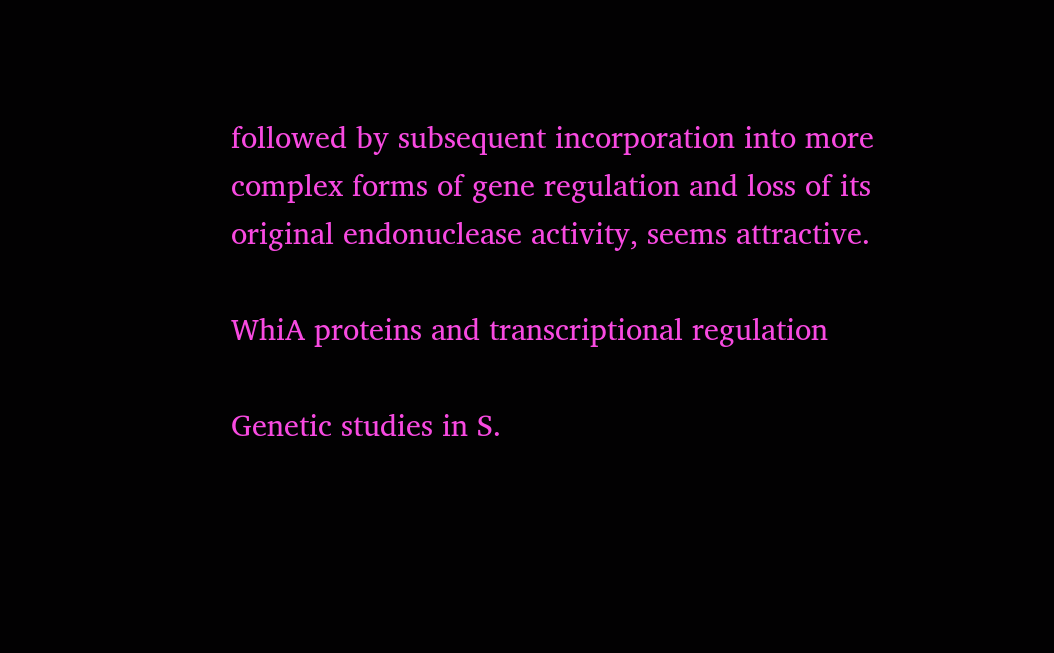followed by subsequent incorporation into more complex forms of gene regulation and loss of its original endonuclease activity, seems attractive.

WhiA proteins and transcriptional regulation

Genetic studies in S.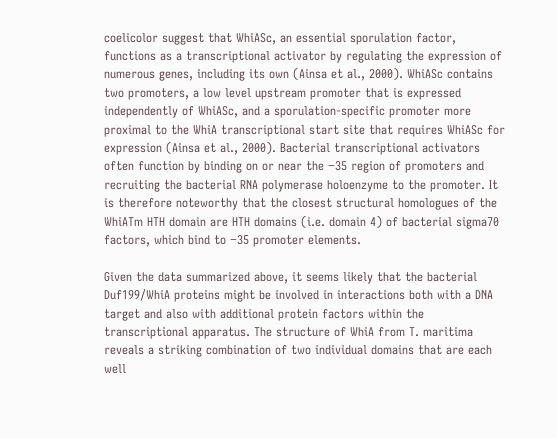coelicolor suggest that WhiASc, an essential sporulation factor, functions as a transcriptional activator by regulating the expression of numerous genes, including its own (Ainsa et al., 2000). WhiASc contains two promoters, a low level upstream promoter that is expressed independently of WhiASc, and a sporulation-specific promoter more proximal to the WhiA transcriptional start site that requires WhiASc for expression (Ainsa et al., 2000). Bacterial transcriptional activators often function by binding on or near the −35 region of promoters and recruiting the bacterial RNA polymerase holoenzyme to the promoter. It is therefore noteworthy that the closest structural homologues of the WhiATm HTH domain are HTH domains (i.e. domain 4) of bacterial sigma70 factors, which bind to −35 promoter elements.

Given the data summarized above, it seems likely that the bacterial Duf199/WhiA proteins might be involved in interactions both with a DNA target and also with additional protein factors within the transcriptional apparatus. The structure of WhiA from T. maritima reveals a striking combination of two individual domains that are each well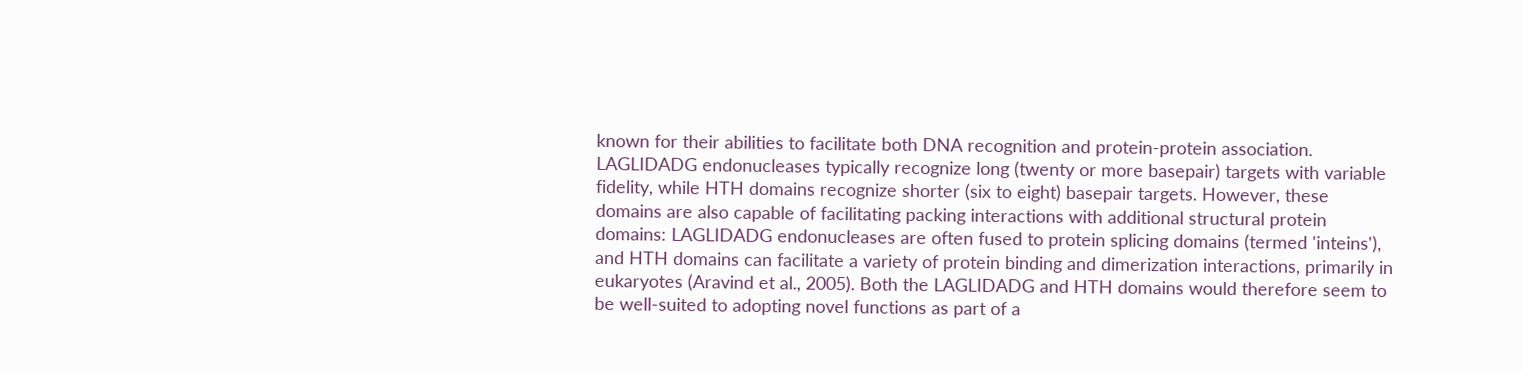known for their abilities to facilitate both DNA recognition and protein-protein association. LAGLIDADG endonucleases typically recognize long (twenty or more basepair) targets with variable fidelity, while HTH domains recognize shorter (six to eight) basepair targets. However, these domains are also capable of facilitating packing interactions with additional structural protein domains: LAGLIDADG endonucleases are often fused to protein splicing domains (termed 'inteins'), and HTH domains can facilitate a variety of protein binding and dimerization interactions, primarily in eukaryotes (Aravind et al., 2005). Both the LAGLIDADG and HTH domains would therefore seem to be well-suited to adopting novel functions as part of a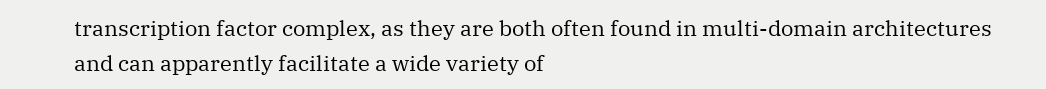transcription factor complex, as they are both often found in multi-domain architectures and can apparently facilitate a wide variety of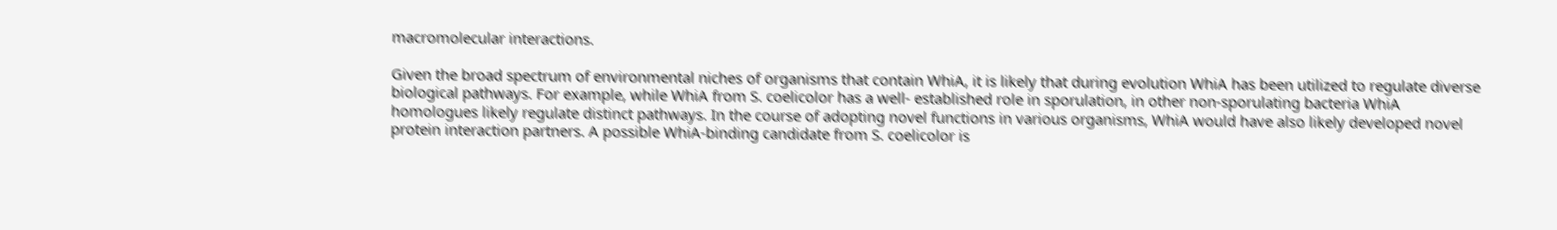macromolecular interactions.

Given the broad spectrum of environmental niches of organisms that contain WhiA, it is likely that during evolution WhiA has been utilized to regulate diverse biological pathways. For example, while WhiA from S. coelicolor has a well- established role in sporulation, in other non-sporulating bacteria WhiA homologues likely regulate distinct pathways. In the course of adopting novel functions in various organisms, WhiA would have also likely developed novel protein interaction partners. A possible WhiA-binding candidate from S. coelicolor is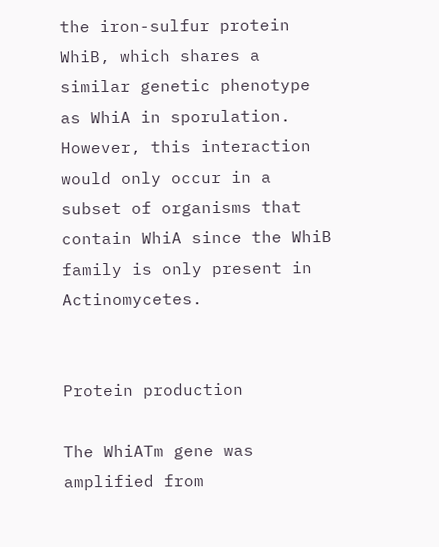the iron-sulfur protein WhiB, which shares a similar genetic phenotype as WhiA in sporulation. However, this interaction would only occur in a subset of organisms that contain WhiA since the WhiB family is only present in Actinomycetes.


Protein production

The WhiATm gene was amplified from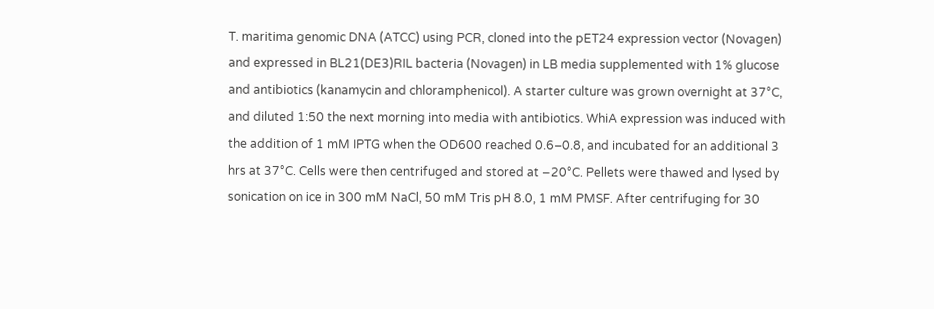T. maritima genomic DNA (ATCC) using PCR, cloned into the pET24 expression vector (Novagen) and expressed in BL21(DE3)RIL bacteria (Novagen) in LB media supplemented with 1% glucose and antibiotics (kanamycin and chloramphenicol). A starter culture was grown overnight at 37°C, and diluted 1:50 the next morning into media with antibiotics. WhiA expression was induced with the addition of 1 mM IPTG when the OD600 reached 0.6–0.8, and incubated for an additional 3 hrs at 37°C. Cells were then centrifuged and stored at −20°C. Pellets were thawed and lysed by sonication on ice in 300 mM NaCl, 50 mM Tris pH 8.0, 1 mM PMSF. After centrifuging for 30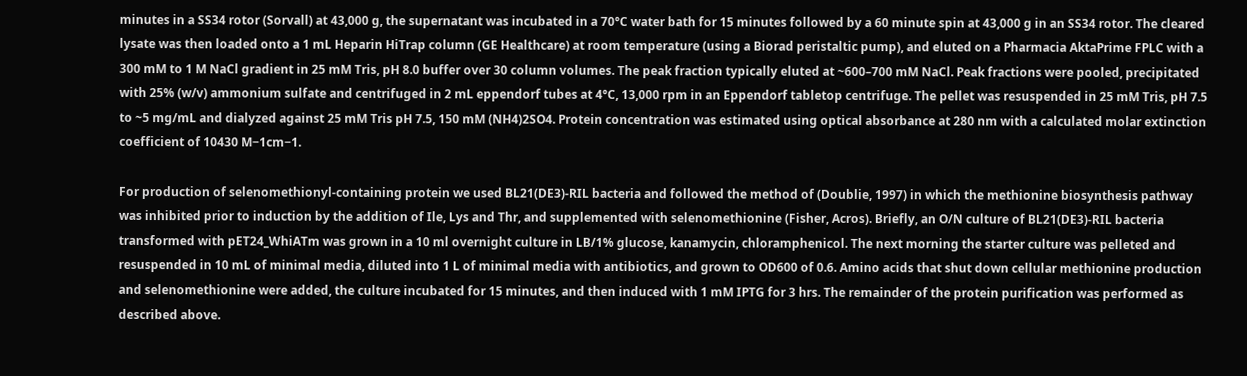minutes in a SS34 rotor (Sorvall) at 43,000 g, the supernatant was incubated in a 70°C water bath for 15 minutes followed by a 60 minute spin at 43,000 g in an SS34 rotor. The cleared lysate was then loaded onto a 1 mL Heparin HiTrap column (GE Healthcare) at room temperature (using a Biorad peristaltic pump), and eluted on a Pharmacia AktaPrime FPLC with a 300 mM to 1 M NaCl gradient in 25 mM Tris, pH 8.0 buffer over 30 column volumes. The peak fraction typically eluted at ~600–700 mM NaCl. Peak fractions were pooled, precipitated with 25% (w/v) ammonium sulfate and centrifuged in 2 mL eppendorf tubes at 4°C, 13,000 rpm in an Eppendorf tabletop centrifuge. The pellet was resuspended in 25 mM Tris, pH 7.5 to ~5 mg/mL and dialyzed against 25 mM Tris pH 7.5, 150 mM (NH4)2SO4. Protein concentration was estimated using optical absorbance at 280 nm with a calculated molar extinction coefficient of 10430 M−1cm−1.

For production of selenomethionyl-containing protein we used BL21(DE3)-RIL bacteria and followed the method of (Doublie, 1997) in which the methionine biosynthesis pathway was inhibited prior to induction by the addition of Ile, Lys and Thr, and supplemented with selenomethionine (Fisher, Acros). Briefly, an O/N culture of BL21(DE3)-RIL bacteria transformed with pET24_WhiATm was grown in a 10 ml overnight culture in LB/1% glucose, kanamycin, chloramphenicol. The next morning the starter culture was pelleted and resuspended in 10 mL of minimal media, diluted into 1 L of minimal media with antibiotics, and grown to OD600 of 0.6. Amino acids that shut down cellular methionine production and selenomethionine were added, the culture incubated for 15 minutes, and then induced with 1 mM IPTG for 3 hrs. The remainder of the protein purification was performed as described above.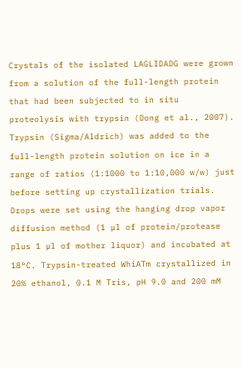Crystals of the isolated LAGLIDADG were grown from a solution of the full-length protein that had been subjected to in situ proteolysis with trypsin (Dong et al., 2007). Trypsin (Sigma/Aldrich) was added to the full-length protein solution on ice in a range of ratios (1:1000 to 1:10,000 w/w) just before setting up crystallization trials. Drops were set using the hanging drop vapor diffusion method (1 µl of protein/protease plus 1 µl of mother liquor) and incubated at 18°C. Trypsin-treated WhiATm crystallized in 20% ethanol, 0.1 M Tris, pH 9.0 and 200 mM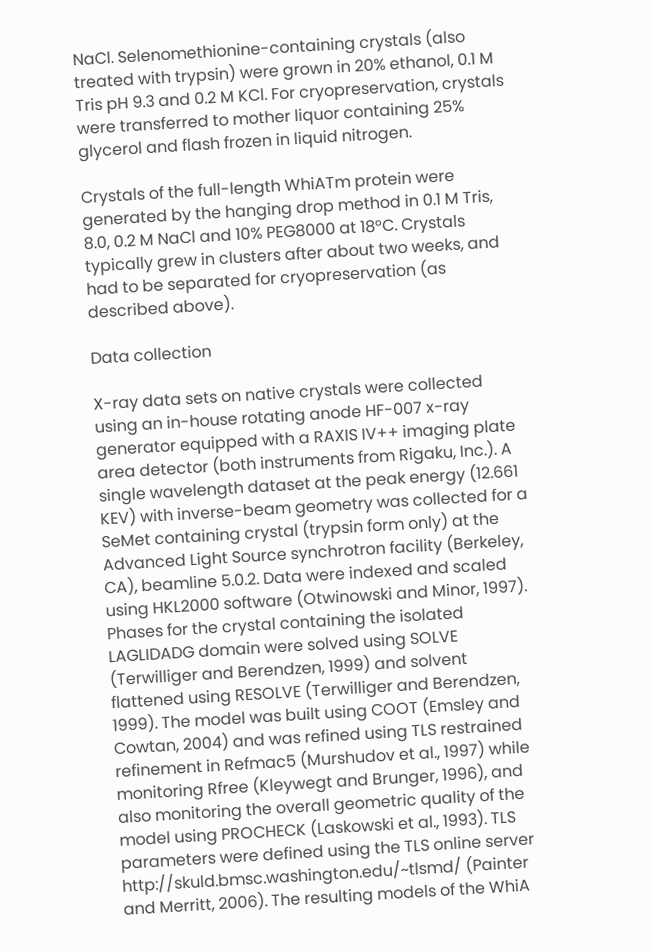NaCl. Selenomethionine-containing crystals (also treated with trypsin) were grown in 20% ethanol, 0.1 M Tris pH 9.3 and 0.2 M KCl. For cryopreservation, crystals were transferred to mother liquor containing 25% glycerol and flash frozen in liquid nitrogen.

Crystals of the full-length WhiATm protein were generated by the hanging drop method in 0.1 M Tris, 8.0, 0.2 M NaCl and 10% PEG8000 at 18°C. Crystals typically grew in clusters after about two weeks, and had to be separated for cryopreservation (as described above).

Data collection

X-ray data sets on native crystals were collected using an in-house rotating anode HF-007 x-ray generator equipped with a RAXIS IV++ imaging plate area detector (both instruments from Rigaku, Inc.). A single wavelength dataset at the peak energy (12.661 KEV) with inverse-beam geometry was collected for a SeMet containing crystal (trypsin form only) at the Advanced Light Source synchrotron facility (Berkeley, CA), beamline 5.0.2. Data were indexed and scaled using HKL2000 software (Otwinowski and Minor, 1997). Phases for the crystal containing the isolated LAGLIDADG domain were solved using SOLVE (Terwilliger and Berendzen, 1999) and solvent flattened using RESOLVE (Terwilliger and Berendzen, 1999). The model was built using COOT (Emsley and Cowtan, 2004) and was refined using TLS restrained refinement in Refmac5 (Murshudov et al., 1997) while monitoring Rfree (Kleywegt and Brunger, 1996), and also monitoring the overall geometric quality of the model using PROCHECK (Laskowski et al., 1993). TLS parameters were defined using the TLS online server http://skuld.bmsc.washington.edu/~tlsmd/ (Painter and Merritt, 2006). The resulting models of the WhiA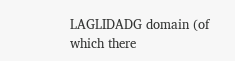LAGLIDADG domain (of which there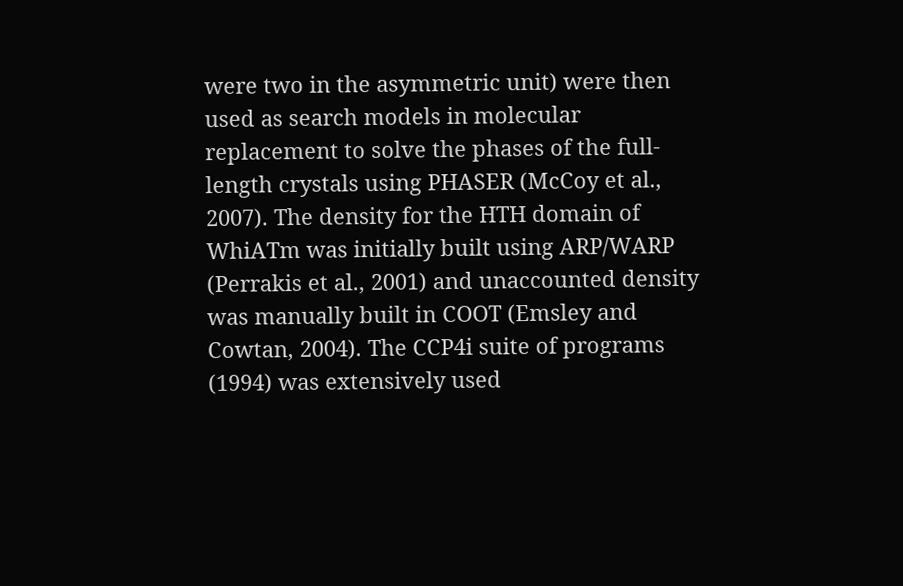were two in the asymmetric unit) were then used as search models in molecular replacement to solve the phases of the full-length crystals using PHASER (McCoy et al., 2007). The density for the HTH domain of WhiATm was initially built using ARP/WARP (Perrakis et al., 2001) and unaccounted density was manually built in COOT (Emsley and Cowtan, 2004). The CCP4i suite of programs (1994) was extensively used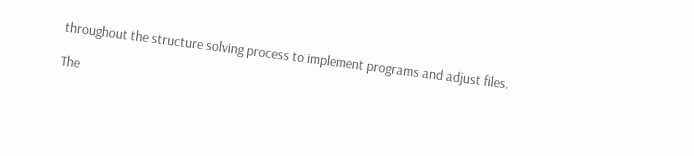throughout the structure solving process to implement programs and adjust files.

The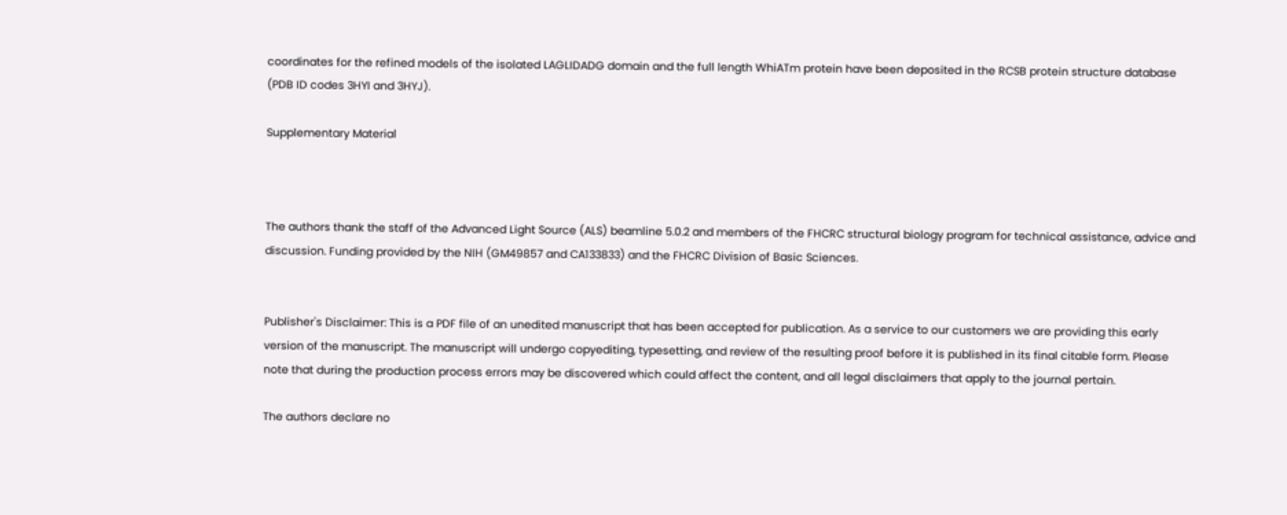coordinates for the refined models of the isolated LAGLIDADG domain and the full length WhiATm protein have been deposited in the RCSB protein structure database (PDB ID codes 3HYI and 3HYJ).

Supplementary Material



The authors thank the staff of the Advanced Light Source (ALS) beamline 5.0.2 and members of the FHCRC structural biology program for technical assistance, advice and discussion. Funding provided by the NIH (GM49857 and CA133833) and the FHCRC Division of Basic Sciences.


Publisher's Disclaimer: This is a PDF file of an unedited manuscript that has been accepted for publication. As a service to our customers we are providing this early version of the manuscript. The manuscript will undergo copyediting, typesetting, and review of the resulting proof before it is published in its final citable form. Please note that during the production process errors may be discovered which could affect the content, and all legal disclaimers that apply to the journal pertain.

The authors declare no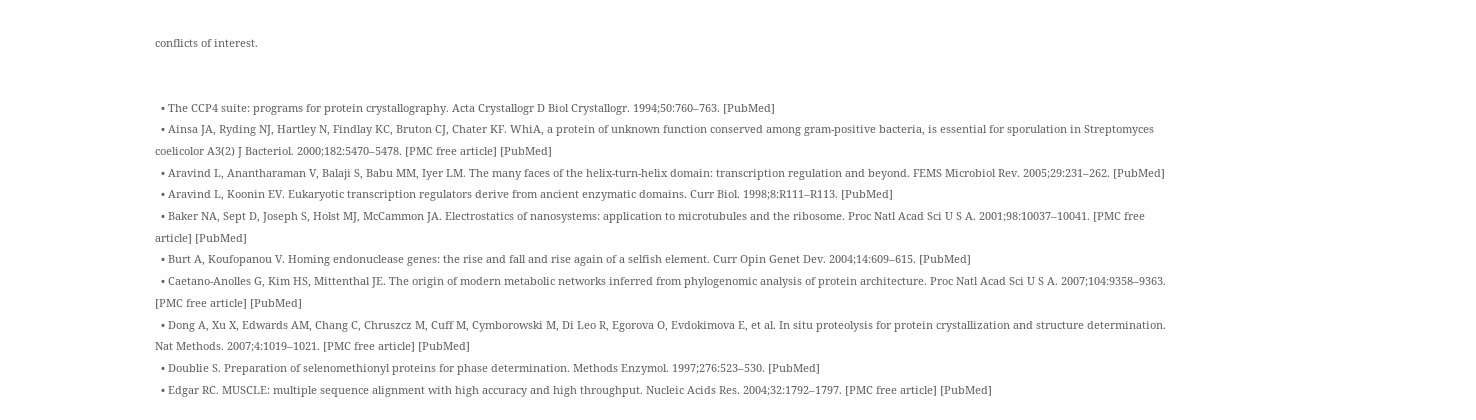conflicts of interest.


  • The CCP4 suite: programs for protein crystallography. Acta Crystallogr D Biol Crystallogr. 1994;50:760–763. [PubMed]
  • Ainsa JA, Ryding NJ, Hartley N, Findlay KC, Bruton CJ, Chater KF. WhiA, a protein of unknown function conserved among gram-positive bacteria, is essential for sporulation in Streptomyces coelicolor A3(2) J Bacteriol. 2000;182:5470–5478. [PMC free article] [PubMed]
  • Aravind L, Anantharaman V, Balaji S, Babu MM, Iyer LM. The many faces of the helix-turn-helix domain: transcription regulation and beyond. FEMS Microbiol Rev. 2005;29:231–262. [PubMed]
  • Aravind L, Koonin EV. Eukaryotic transcription regulators derive from ancient enzymatic domains. Curr Biol. 1998;8:R111–R113. [PubMed]
  • Baker NA, Sept D, Joseph S, Holst MJ, McCammon JA. Electrostatics of nanosystems: application to microtubules and the ribosome. Proc Natl Acad Sci U S A. 2001;98:10037–10041. [PMC free article] [PubMed]
  • Burt A, Koufopanou V. Homing endonuclease genes: the rise and fall and rise again of a selfish element. Curr Opin Genet Dev. 2004;14:609–615. [PubMed]
  • Caetano-Anolles G, Kim HS, Mittenthal JE. The origin of modern metabolic networks inferred from phylogenomic analysis of protein architecture. Proc Natl Acad Sci U S A. 2007;104:9358–9363. [PMC free article] [PubMed]
  • Dong A, Xu X, Edwards AM, Chang C, Chruszcz M, Cuff M, Cymborowski M, Di Leo R, Egorova O, Evdokimova E, et al. In situ proteolysis for protein crystallization and structure determination. Nat Methods. 2007;4:1019–1021. [PMC free article] [PubMed]
  • Doublie S. Preparation of selenomethionyl proteins for phase determination. Methods Enzymol. 1997;276:523–530. [PubMed]
  • Edgar RC. MUSCLE: multiple sequence alignment with high accuracy and high throughput. Nucleic Acids Res. 2004;32:1792–1797. [PMC free article] [PubMed]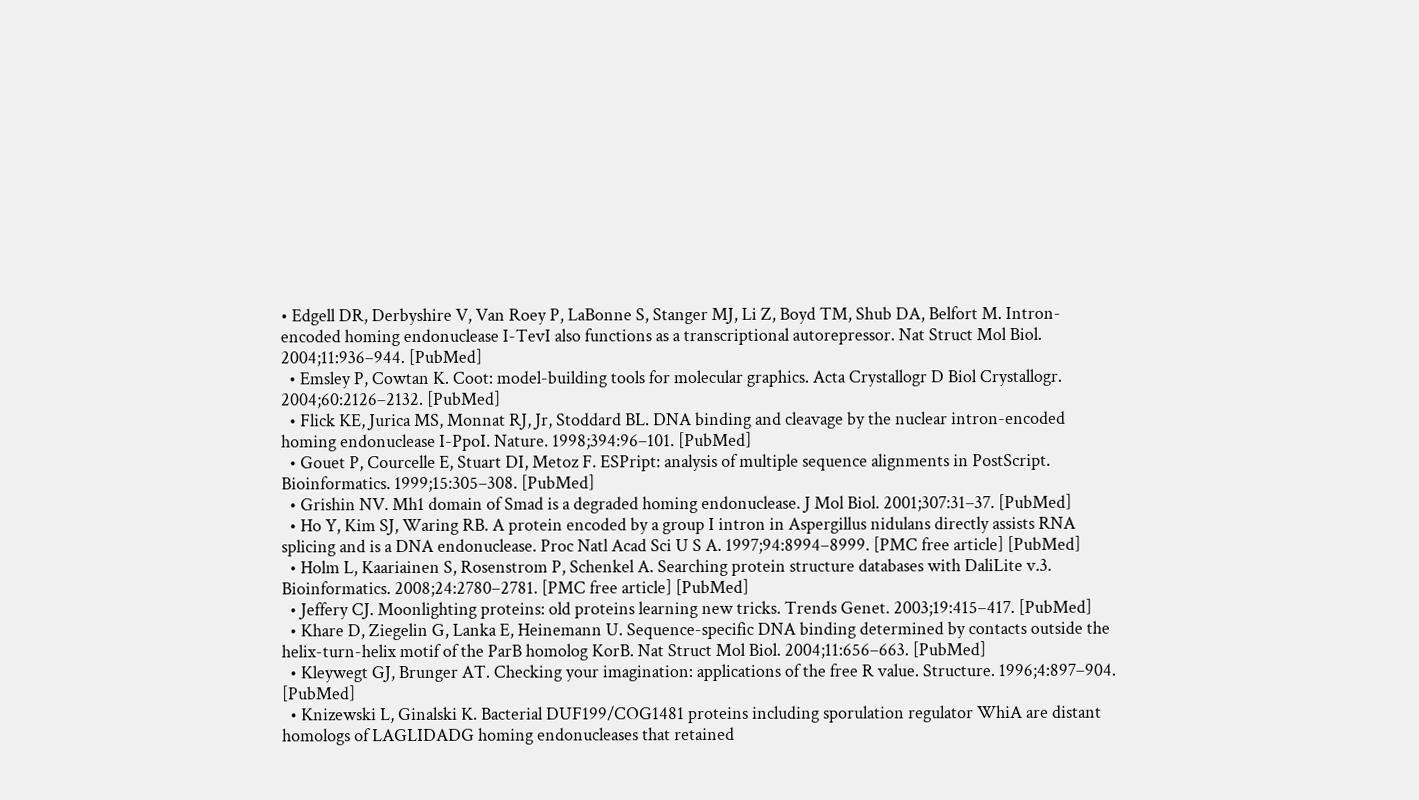• Edgell DR, Derbyshire V, Van Roey P, LaBonne S, Stanger MJ, Li Z, Boyd TM, Shub DA, Belfort M. Intron-encoded homing endonuclease I-TevI also functions as a transcriptional autorepressor. Nat Struct Mol Biol. 2004;11:936–944. [PubMed]
  • Emsley P, Cowtan K. Coot: model-building tools for molecular graphics. Acta Crystallogr D Biol Crystallogr. 2004;60:2126–2132. [PubMed]
  • Flick KE, Jurica MS, Monnat RJ, Jr, Stoddard BL. DNA binding and cleavage by the nuclear intron-encoded homing endonuclease I-PpoI. Nature. 1998;394:96–101. [PubMed]
  • Gouet P, Courcelle E, Stuart DI, Metoz F. ESPript: analysis of multiple sequence alignments in PostScript. Bioinformatics. 1999;15:305–308. [PubMed]
  • Grishin NV. Mh1 domain of Smad is a degraded homing endonuclease. J Mol Biol. 2001;307:31–37. [PubMed]
  • Ho Y, Kim SJ, Waring RB. A protein encoded by a group I intron in Aspergillus nidulans directly assists RNA splicing and is a DNA endonuclease. Proc Natl Acad Sci U S A. 1997;94:8994–8999. [PMC free article] [PubMed]
  • Holm L, Kaariainen S, Rosenstrom P, Schenkel A. Searching protein structure databases with DaliLite v.3. Bioinformatics. 2008;24:2780–2781. [PMC free article] [PubMed]
  • Jeffery CJ. Moonlighting proteins: old proteins learning new tricks. Trends Genet. 2003;19:415–417. [PubMed]
  • Khare D, Ziegelin G, Lanka E, Heinemann U. Sequence-specific DNA binding determined by contacts outside the helix-turn-helix motif of the ParB homolog KorB. Nat Struct Mol Biol. 2004;11:656–663. [PubMed]
  • Kleywegt GJ, Brunger AT. Checking your imagination: applications of the free R value. Structure. 1996;4:897–904. [PubMed]
  • Knizewski L, Ginalski K. Bacterial DUF199/COG1481 proteins including sporulation regulator WhiA are distant homologs of LAGLIDADG homing endonucleases that retained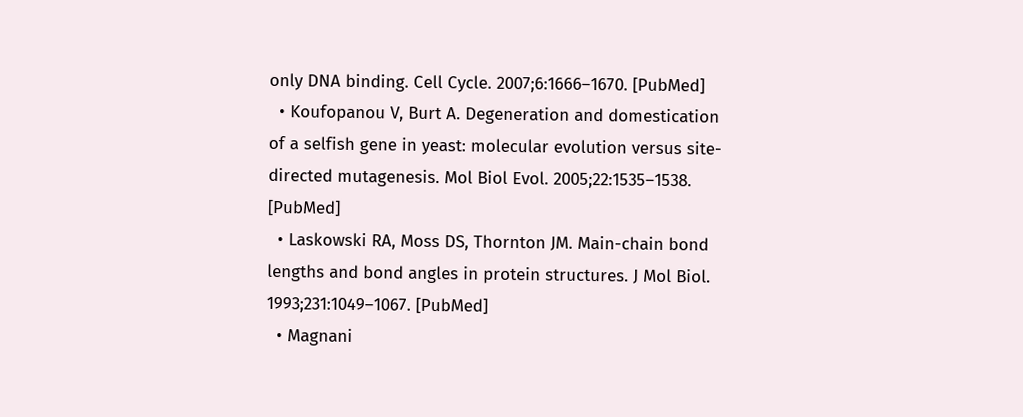only DNA binding. Cell Cycle. 2007;6:1666–1670. [PubMed]
  • Koufopanou V, Burt A. Degeneration and domestication of a selfish gene in yeast: molecular evolution versus site-directed mutagenesis. Mol Biol Evol. 2005;22:1535–1538. [PubMed]
  • Laskowski RA, Moss DS, Thornton JM. Main-chain bond lengths and bond angles in protein structures. J Mol Biol. 1993;231:1049–1067. [PubMed]
  • Magnani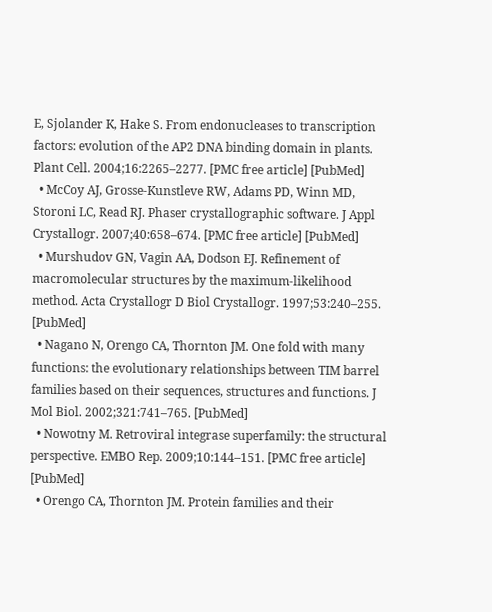E, Sjolander K, Hake S. From endonucleases to transcription factors: evolution of the AP2 DNA binding domain in plants. Plant Cell. 2004;16:2265–2277. [PMC free article] [PubMed]
  • McCoy AJ, Grosse-Kunstleve RW, Adams PD, Winn MD, Storoni LC, Read RJ. Phaser crystallographic software. J Appl Crystallogr. 2007;40:658–674. [PMC free article] [PubMed]
  • Murshudov GN, Vagin AA, Dodson EJ. Refinement of macromolecular structures by the maximum-likelihood method. Acta Crystallogr D Biol Crystallogr. 1997;53:240–255. [PubMed]
  • Nagano N, Orengo CA, Thornton JM. One fold with many functions: the evolutionary relationships between TIM barrel families based on their sequences, structures and functions. J Mol Biol. 2002;321:741–765. [PubMed]
  • Nowotny M. Retroviral integrase superfamily: the structural perspective. EMBO Rep. 2009;10:144–151. [PMC free article] [PubMed]
  • Orengo CA, Thornton JM. Protein families and their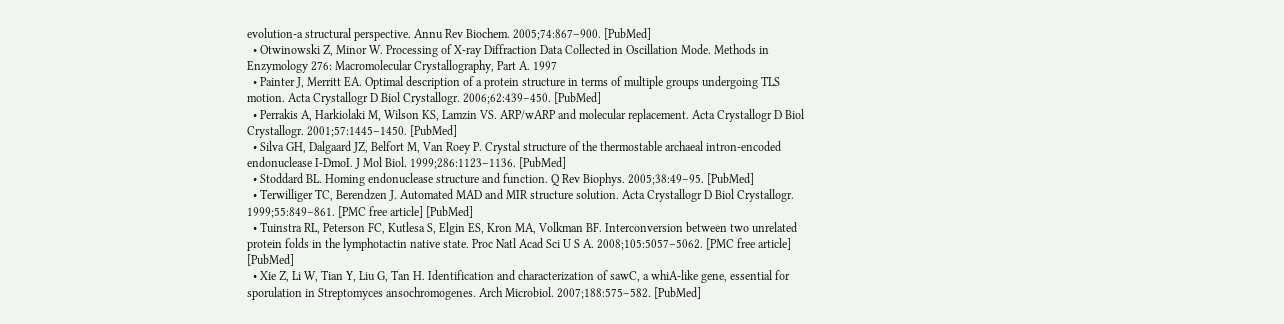evolution-a structural perspective. Annu Rev Biochem. 2005;74:867–900. [PubMed]
  • Otwinowski Z, Minor W. Processing of X-ray Diffraction Data Collected in Oscillation Mode. Methods in Enzymology 276: Macromolecular Crystallography, Part A. 1997
  • Painter J, Merritt EA. Optimal description of a protein structure in terms of multiple groups undergoing TLS motion. Acta Crystallogr D Biol Crystallogr. 2006;62:439–450. [PubMed]
  • Perrakis A, Harkiolaki M, Wilson KS, Lamzin VS. ARP/wARP and molecular replacement. Acta Crystallogr D Biol Crystallogr. 2001;57:1445–1450. [PubMed]
  • Silva GH, Dalgaard JZ, Belfort M, Van Roey P. Crystal structure of the thermostable archaeal intron-encoded endonuclease I-DmoI. J Mol Biol. 1999;286:1123–1136. [PubMed]
  • Stoddard BL. Homing endonuclease structure and function. Q Rev Biophys. 2005;38:49–95. [PubMed]
  • Terwilliger TC, Berendzen J. Automated MAD and MIR structure solution. Acta Crystallogr D Biol Crystallogr. 1999;55:849–861. [PMC free article] [PubMed]
  • Tuinstra RL, Peterson FC, Kutlesa S, Elgin ES, Kron MA, Volkman BF. Interconversion between two unrelated protein folds in the lymphotactin native state. Proc Natl Acad Sci U S A. 2008;105:5057–5062. [PMC free article] [PubMed]
  • Xie Z, Li W, Tian Y, Liu G, Tan H. Identification and characterization of sawC, a whiA-like gene, essential for sporulation in Streptomyces ansochromogenes. Arch Microbiol. 2007;188:575–582. [PubMed]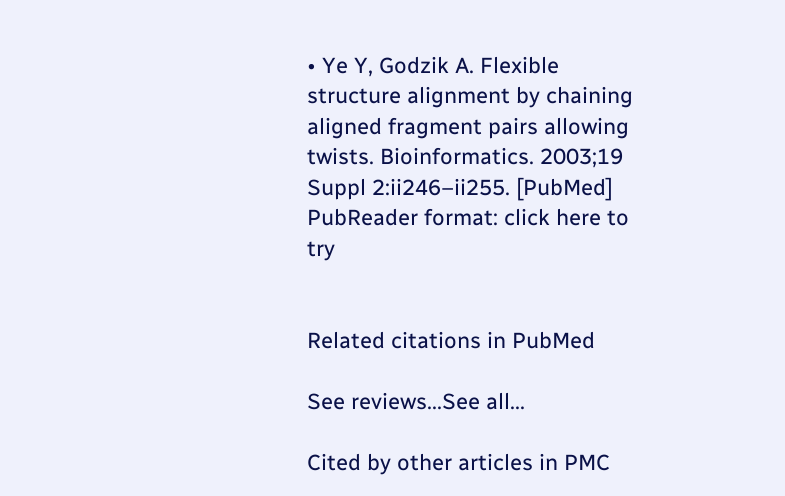• Ye Y, Godzik A. Flexible structure alignment by chaining aligned fragment pairs allowing twists. Bioinformatics. 2003;19 Suppl 2:ii246–ii255. [PubMed]
PubReader format: click here to try


Related citations in PubMed

See reviews...See all...

Cited by other articles in PMC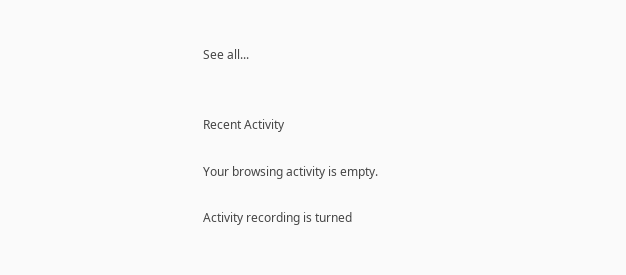See all...


Recent Activity

Your browsing activity is empty.

Activity recording is turned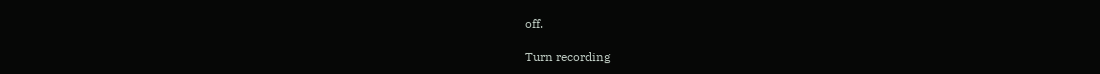off.

Turn recording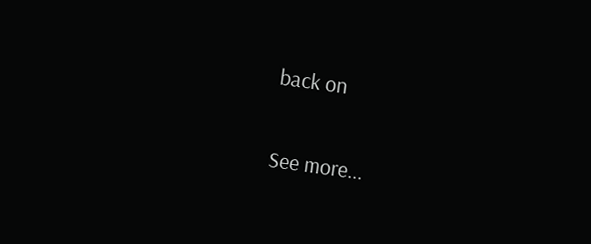back on

See more...